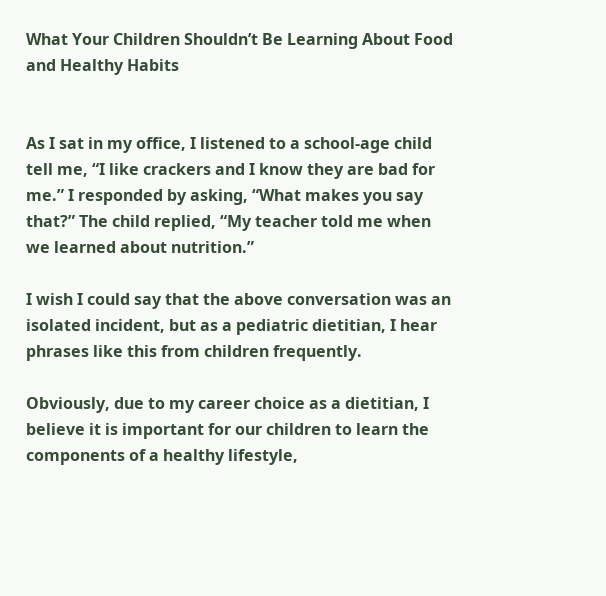What Your Children Shouldn’t Be Learning About Food and Healthy Habits


As I sat in my office, I listened to a school-age child tell me, “I like crackers and I know they are bad for me.” I responded by asking, “What makes you say that?” The child replied, “My teacher told me when we learned about nutrition.”

I wish I could say that the above conversation was an isolated incident, but as a pediatric dietitian, I hear phrases like this from children frequently.

Obviously, due to my career choice as a dietitian, I believe it is important for our children to learn the components of a healthy lifestyle,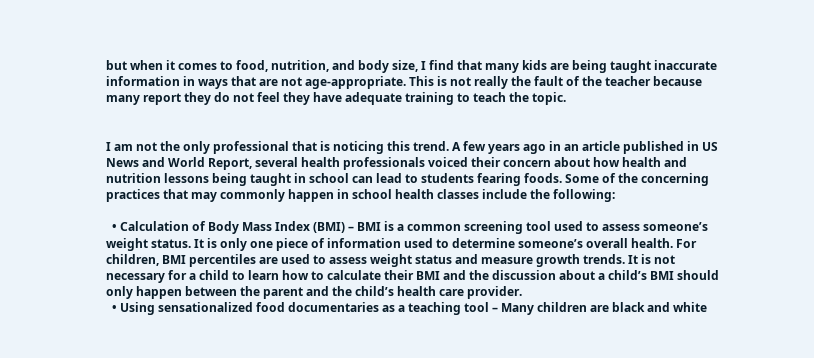but when it comes to food, nutrition, and body size, I find that many kids are being taught inaccurate information in ways that are not age-appropriate. This is not really the fault of the teacher because many report they do not feel they have adequate training to teach the topic.


I am not the only professional that is noticing this trend. A few years ago in an article published in US News and World Report, several health professionals voiced their concern about how health and nutrition lessons being taught in school can lead to students fearing foods. Some of the concerning practices that may commonly happen in school health classes include the following:

  • Calculation of Body Mass Index (BMI) – BMI is a common screening tool used to assess someone’s weight status. It is only one piece of information used to determine someone’s overall health. For children, BMI percentiles are used to assess weight status and measure growth trends. It is not necessary for a child to learn how to calculate their BMI and the discussion about a child’s BMI should only happen between the parent and the child’s health care provider.
  • Using sensationalized food documentaries as a teaching tool – Many children are black and white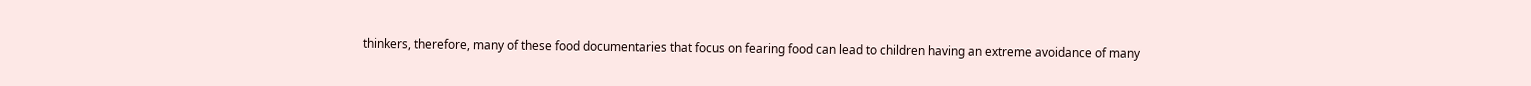thinkers, therefore, many of these food documentaries that focus on fearing food can lead to children having an extreme avoidance of many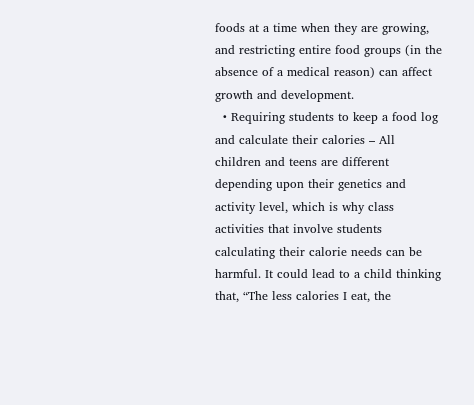foods at a time when they are growing, and restricting entire food groups (in the absence of a medical reason) can affect growth and development.
  • Requiring students to keep a food log and calculate their calories – All children and teens are different depending upon their genetics and activity level, which is why class activities that involve students calculating their calorie needs can be harmful. It could lead to a child thinking that, “The less calories I eat, the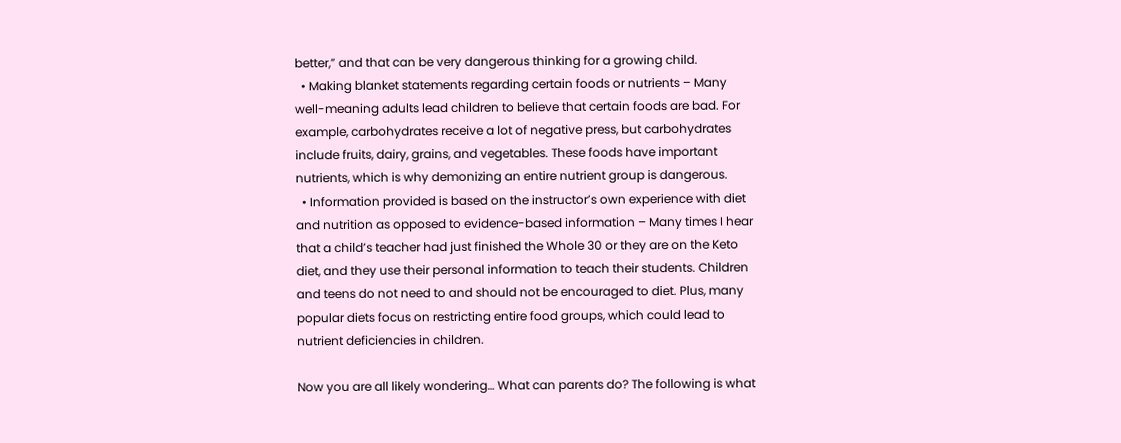better,” and that can be very dangerous thinking for a growing child.
  • Making blanket statements regarding certain foods or nutrients – Many well-meaning adults lead children to believe that certain foods are bad. For example, carbohydrates receive a lot of negative press, but carbohydrates include fruits, dairy, grains, and vegetables. These foods have important nutrients, which is why demonizing an entire nutrient group is dangerous.
  • Information provided is based on the instructor’s own experience with diet and nutrition as opposed to evidence-based information – Many times I hear that a child’s teacher had just finished the Whole 30 or they are on the Keto diet, and they use their personal information to teach their students. Children and teens do not need to and should not be encouraged to diet. Plus, many popular diets focus on restricting entire food groups, which could lead to nutrient deficiencies in children.

Now you are all likely wondering… What can parents do? The following is what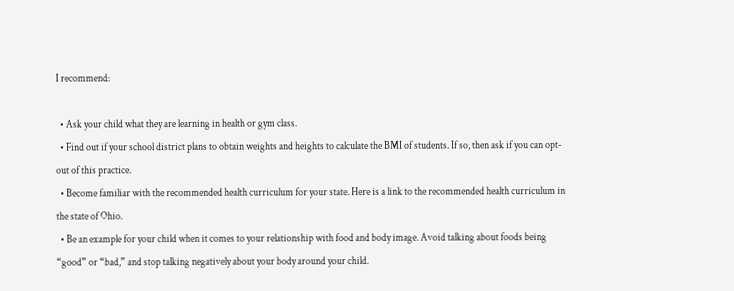I recommend:

  • Ask your child what they are learning in health or gym class.
  • Find out if your school district plans to obtain weights and heights to calculate the BMI of students. If so, then ask if you can opt-out of this practice.
  • Become familiar with the recommended health curriculum for your state. Here is a link to the recommended health curriculum in the state of Ohio.
  • Be an example for your child when it comes to your relationship with food and body image. Avoid talking about foods being “good” or “bad,” and stop talking negatively about your body around your child.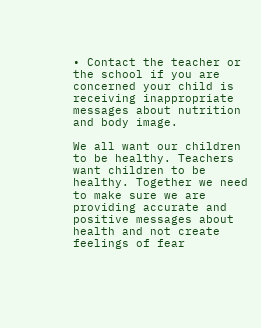• Contact the teacher or the school if you are concerned your child is receiving inappropriate messages about nutrition and body image.

We all want our children to be healthy. Teachers want children to be healthy. Together we need to make sure we are providing accurate and positive messages about health and not create feelings of fear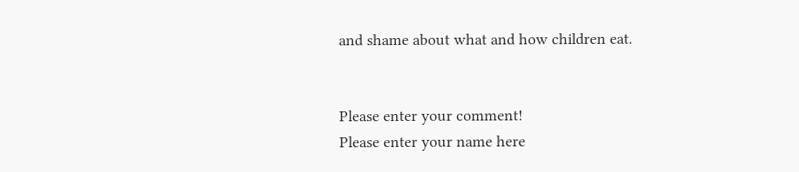and shame about what and how children eat.


Please enter your comment!
Please enter your name here